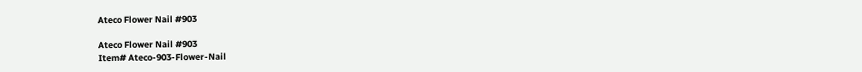Ateco Flower Nail #903

Ateco Flower Nail #903
Item# Ateco-903-Flower-Nail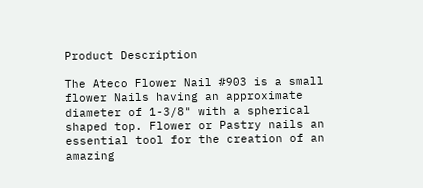Product Description

The Ateco Flower Nail #903 is a small flower Nails having an approximate diameter of 1-3/8" with a spherical shaped top. Flower or Pastry nails an essential tool for the creation of an amazing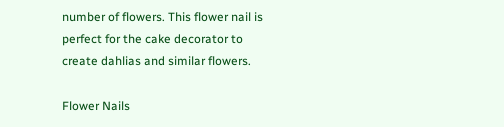number of flowers. This flower nail is perfect for the cake decorator to create dahlias and similar flowers.

Flower Nails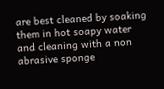are best cleaned by soaking them in hot soapy water and cleaning with a non abrasive sponge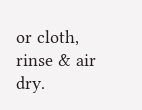or cloth, rinse & air dry.